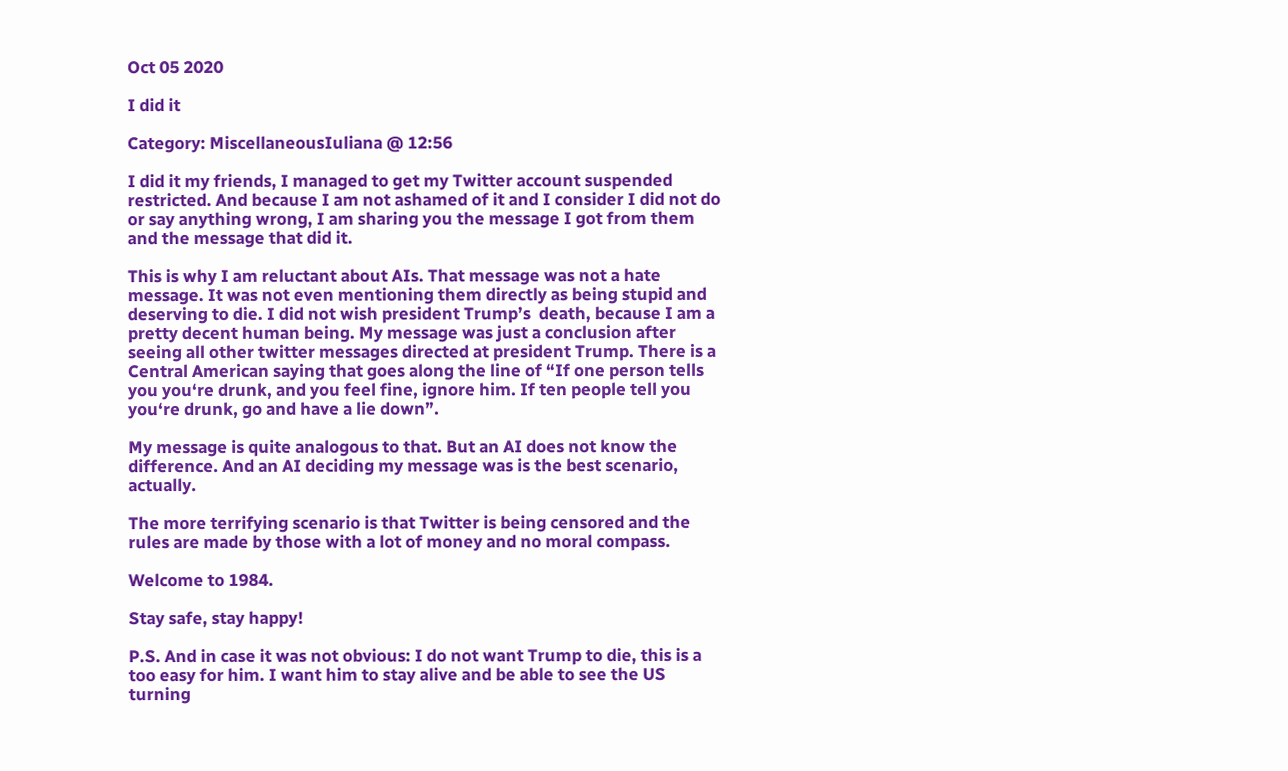Oct 05 2020

I did it

Category: MiscellaneousIuliana @ 12:56

I did it my friends, I managed to get my Twitter account suspended restricted. And because I am not ashamed of it and I consider I did not do or say anything wrong, I am sharing you the message I got from them and the message that did it.

This is why I am reluctant about AIs. That message was not a hate message. It was not even mentioning them directly as being stupid and deserving to die. I did not wish president Trump’s  death, because I am a pretty decent human being. My message was just a conclusion after seeing all other twitter messages directed at president Trump. There is a Central American saying that goes along the line of “If one person tells you you‘re drunk, and you feel fine, ignore him. If ten people tell you you‘re drunk, go and have a lie down”.

My message is quite analogous to that. But an AI does not know the difference. And an AI deciding my message was is the best scenario, actually.

The more terrifying scenario is that Twitter is being censored and the rules are made by those with a lot of money and no moral compass.

Welcome to 1984.

Stay safe, stay happy!

P.S. And in case it was not obvious: I do not want Trump to die, this is a too easy for him. I want him to stay alive and be able to see the US turning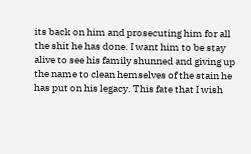its back on him and prosecuting him for all the shit he has done. I want him to be stay alive to see his family shunned and giving up the name to clean hemselves of the stain he has put on his legacy. This fate that I wish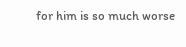for him is so much worse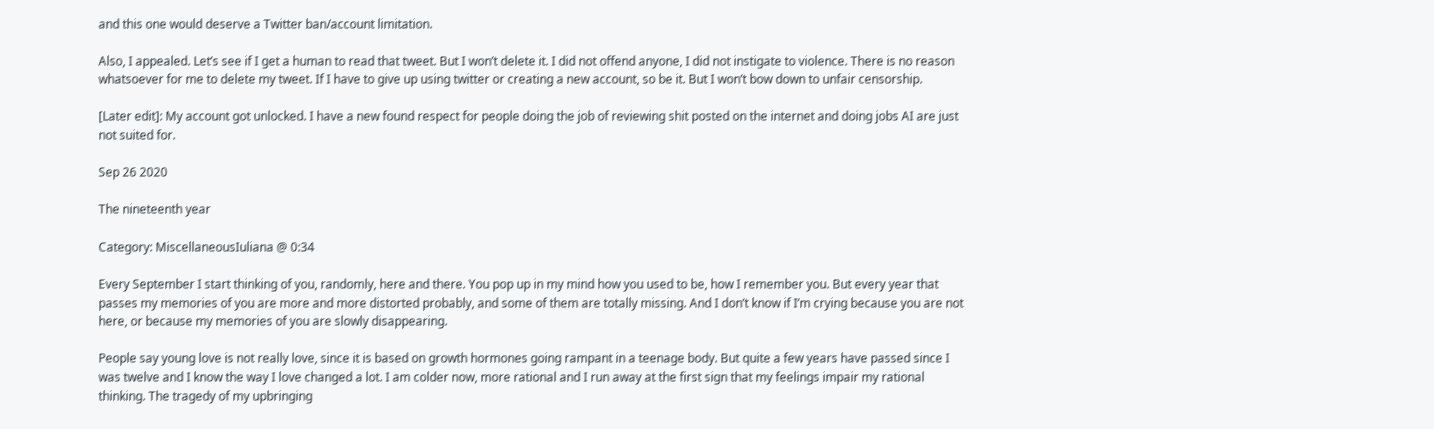and this one would deserve a Twitter ban/account limitation.

Also, I appealed. Let’s see if I get a human to read that tweet. But I won’t delete it. I did not offend anyone, I did not instigate to violence. There is no reason whatsoever for me to delete my tweet. If I have to give up using twitter or creating a new account, so be it. But I won’t bow down to unfair censorship.

[Later edit]: My account got unlocked. I have a new found respect for people doing the job of reviewing shit posted on the internet and doing jobs AI are just not suited for.

Sep 26 2020

The nineteenth year

Category: MiscellaneousIuliana @ 0:34

Every September I start thinking of you, randomly, here and there. You pop up in my mind how you used to be, how I remember you. But every year that passes my memories of you are more and more distorted probably, and some of them are totally missing. And I don’t know if I’m crying because you are not here, or because my memories of you are slowly disappearing.

People say young love is not really love, since it is based on growth hormones going rampant in a teenage body. But quite a few years have passed since I was twelve and I know the way I love changed a lot. I am colder now, more rational and I run away at the first sign that my feelings impair my rational thinking. The tragedy of my upbringing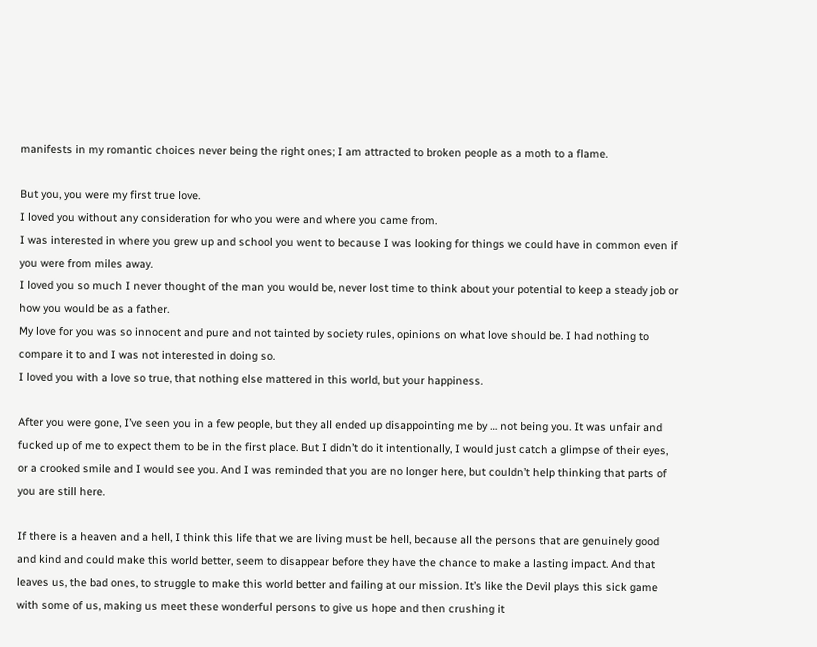manifests in my romantic choices never being the right ones; I am attracted to broken people as a moth to a flame.

But you, you were my first true love.
I loved you without any consideration for who you were and where you came from.
I was interested in where you grew up and school you went to because I was looking for things we could have in common even if you were from miles away.
I loved you so much I never thought of the man you would be, never lost time to think about your potential to keep a steady job or how you would be as a father.
My love for you was so innocent and pure and not tainted by society rules, opinions on what love should be. I had nothing to compare it to and I was not interested in doing so.
I loved you with a love so true, that nothing else mattered in this world, but your happiness.

After you were gone, I’ve seen you in a few people, but they all ended up disappointing me by … not being you. It was unfair and fucked up of me to expect them to be in the first place. But I didn’t do it intentionally, I would just catch a glimpse of their eyes, or a crooked smile and I would see you. And I was reminded that you are no longer here, but couldn’t help thinking that parts of you are still here.

If there is a heaven and a hell, I think this life that we are living must be hell, because all the persons that are genuinely good and kind and could make this world better, seem to disappear before they have the chance to make a lasting impact. And that leaves us, the bad ones, to struggle to make this world better and failing at our mission. It’s like the Devil plays this sick game with some of us, making us meet these wonderful persons to give us hope and then crushing it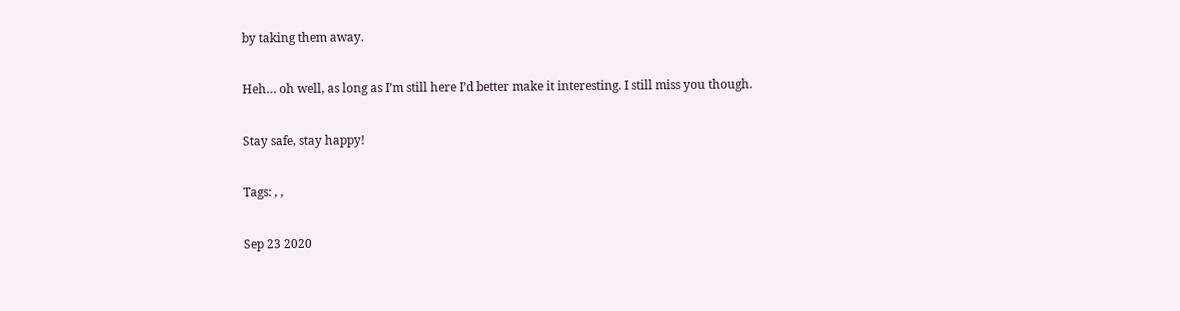by taking them away.

Heh… oh well, as long as I’m still here I’d better make it interesting. I still miss you though.

Stay safe, stay happy!

Tags: , ,

Sep 23 2020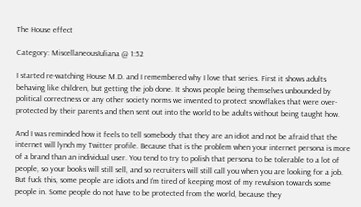The House effect

Category: MiscellaneousIuliana @ 1:52

I started re-watching House M.D. and I remembered why I love that series. First it shows adults behaving like children, but getting the job done. It shows people being themselves unbounded by political correctness or any other society norms we invented to protect snowflakes that were over-protected by their parents and then sent out into the world to be adults without being taught how.

And I was reminded how it feels to tell somebody that they are an idiot and not be afraid that the internet will lynch my Twitter profile. Because that is the problem when your internet persona is more of a brand than an individual user. You tend to try to polish that persona to be tolerable to a lot of people, so your books will still sell, and so recruiters will still call you when you are looking for a job. But fuck this, some people are idiots and I’m tired of keeping most of my revulsion towards some people in. Some people do not have to be protected from the world, because they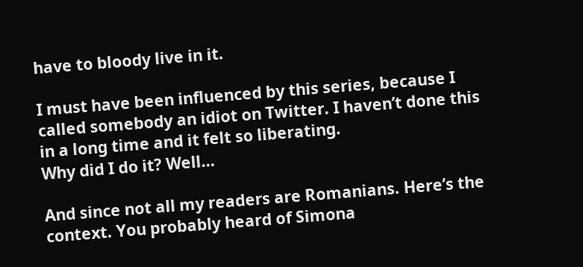have to bloody live in it.

I must have been influenced by this series, because I called somebody an idiot on Twitter. I haven’t done this in a long time and it felt so liberating.
Why did I do it? Well…

And since not all my readers are Romanians. Here’s the context. You probably heard of Simona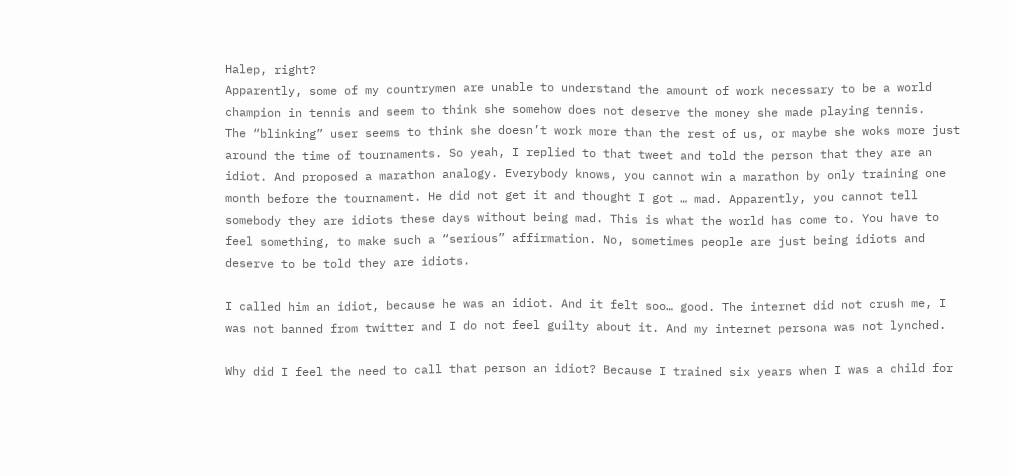Halep, right?
Apparently, some of my countrymen are unable to understand the amount of work necessary to be a world champion in tennis and seem to think she somehow does not deserve the money she made playing tennis.
The “blinking” user seems to think she doesn’t work more than the rest of us, or maybe she woks more just around the time of tournaments. So yeah, I replied to that tweet and told the person that they are an idiot. And proposed a marathon analogy. Everybody knows, you cannot win a marathon by only training one month before the tournament. He did not get it and thought I got … mad. Apparently, you cannot tell somebody they are idiots these days without being mad. This is what the world has come to. You have to feel something, to make such a “serious” affirmation. No, sometimes people are just being idiots and deserve to be told they are idiots.

I called him an idiot, because he was an idiot. And it felt soo… good. The internet did not crush me, I was not banned from twitter and I do not feel guilty about it. And my internet persona was not lynched.

Why did I feel the need to call that person an idiot? Because I trained six years when I was a child for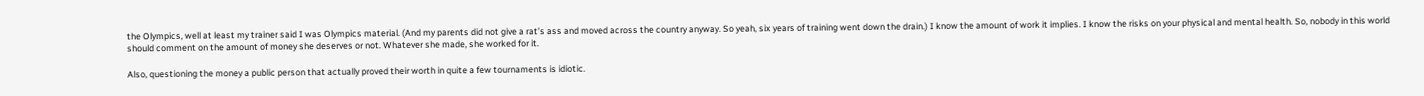the Olympics, well at least my trainer said I was Olympics material. (And my parents did not give a rat’s ass and moved across the country anyway. So yeah, six years of training went down the drain.) I know the amount of work it implies. I know the risks on your physical and mental health. So, nobody in this world should comment on the amount of money she deserves or not. Whatever she made, she worked for it.

Also, questioning the money a public person that actually proved their worth in quite a few tournaments is idiotic.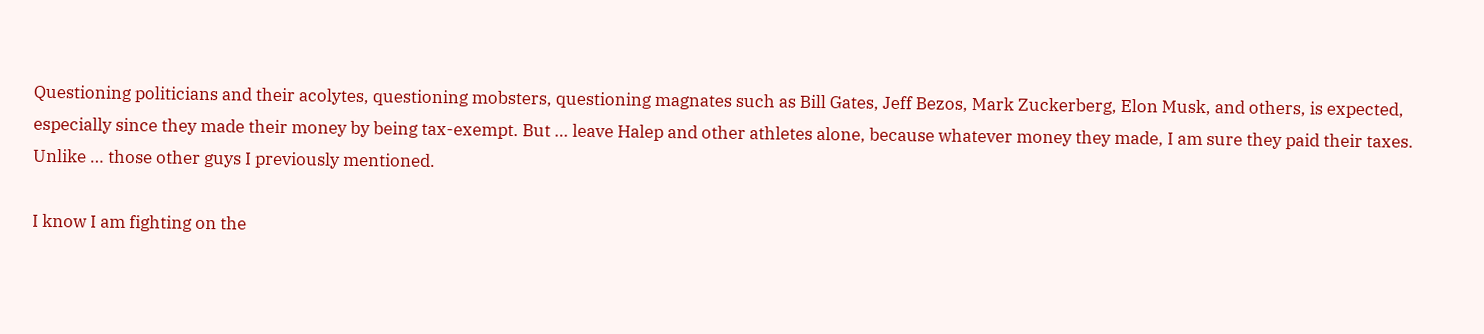Questioning politicians and their acolytes, questioning mobsters, questioning magnates such as Bill Gates, Jeff Bezos, Mark Zuckerberg, Elon Musk, and others, is expected, especially since they made their money by being tax-exempt. But … leave Halep and other athletes alone, because whatever money they made, I am sure they paid their taxes. Unlike … those other guys I previously mentioned.

I know I am fighting on the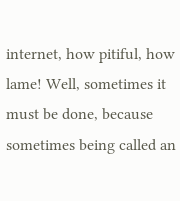internet, how pitiful, how lame! Well, sometimes it must be done, because sometimes being called an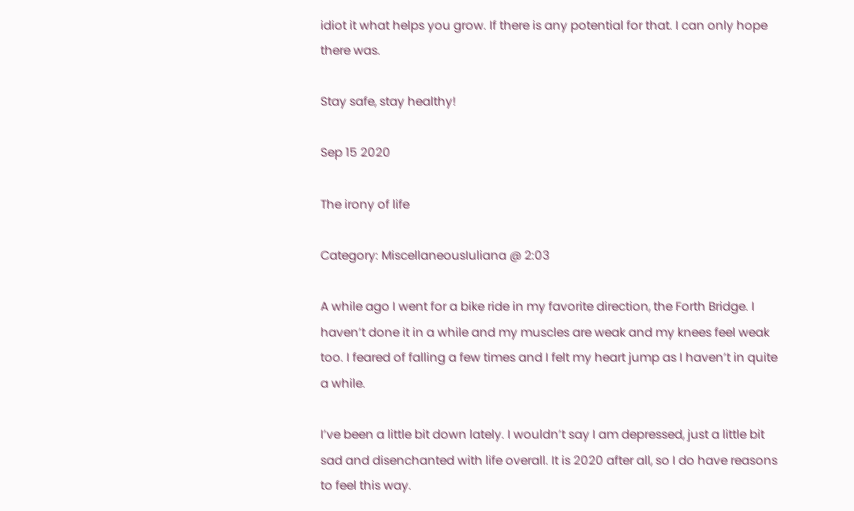idiot it what helps you grow. If there is any potential for that. I can only hope there was.

Stay safe, stay healthy!

Sep 15 2020

The irony of life

Category: MiscellaneousIuliana @ 2:03

A while ago I went for a bike ride in my favorite direction, the Forth Bridge. I haven’t done it in a while and my muscles are weak and my knees feel weak too. I feared of falling a few times and I felt my heart jump as I haven’t in quite a while.

I’ve been a little bit down lately. I wouldn’t say I am depressed, just a little bit sad and disenchanted with life overall. It is 2020 after all, so I do have reasons to feel this way.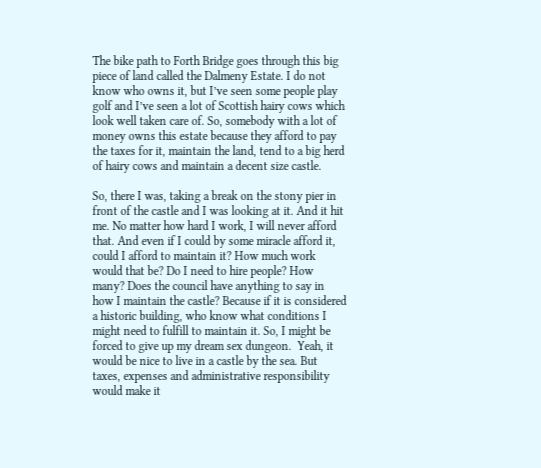The bike path to Forth Bridge goes through this big piece of land called the Dalmeny Estate. I do not know who owns it, but I’ve seen some people play golf and I’ve seen a lot of Scottish hairy cows which look well taken care of. So, somebody with a lot of money owns this estate because they afford to pay the taxes for it, maintain the land, tend to a big herd of hairy cows and maintain a decent size castle.

So, there I was, taking a break on the stony pier in front of the castle and I was looking at it. And it hit me. No matter how hard I work, I will never afford that. And even if I could by some miracle afford it, could I afford to maintain it? How much work would that be? Do I need to hire people? How many? Does the council have anything to say in how I maintain the castle? Because if it is considered a historic building, who know what conditions I might need to fulfill to maintain it. So, I might be forced to give up my dream sex dungeon.  Yeah, it would be nice to live in a castle by the sea. But taxes, expenses and administrative responsibility would make it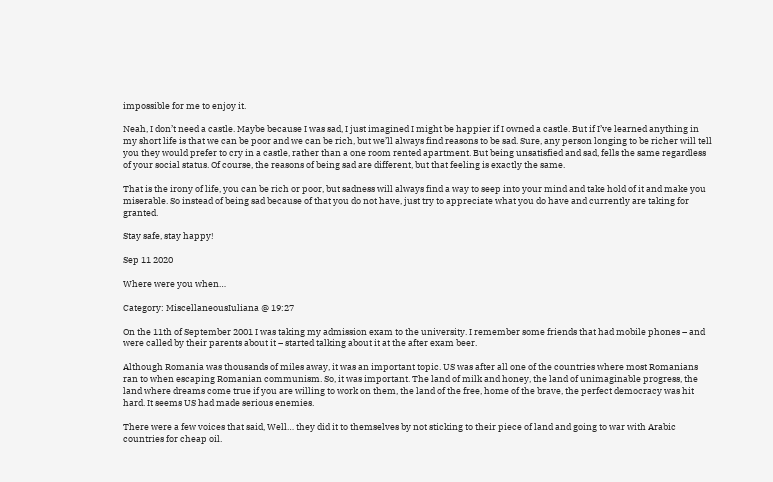impossible for me to enjoy it.

Neah, I don’t need a castle. Maybe because I was sad, I just imagined I might be happier if I owned a castle. But if I’ve learned anything in my short life is that we can be poor and we can be rich, but we’ll always find reasons to be sad. Sure, any person longing to be richer will tell you they would prefer to cry in a castle, rather than a one room rented apartment. But being unsatisfied and sad, fells the same regardless of your social status. Of course, the reasons of being sad are different, but that feeling is exactly the same.

That is the irony of life, you can be rich or poor, but sadness will always find a way to seep into your mind and take hold of it and make you miserable. So instead of being sad because of that you do not have, just try to appreciate what you do have and currently are taking for granted.

Stay safe, stay happy!

Sep 11 2020

Where were you when…

Category: MiscellaneousIuliana @ 19:27

On the 11th of September 2001 I was taking my admission exam to the university. I remember some friends that had mobile phones – and were called by their parents about it – started talking about it at the after exam beer.

Although Romania was thousands of miles away, it was an important topic. US was after all one of the countries where most Romanians ran to when escaping Romanian communism. So, it was important. The land of milk and honey, the land of unimaginable progress, the land where dreams come true if you are willing to work on them, the land of the free, home of the brave, the perfect democracy was hit hard. It seems US had made serious enemies.

There were a few voices that said, Well… they did it to themselves by not sticking to their piece of land and going to war with Arabic countries for cheap oil.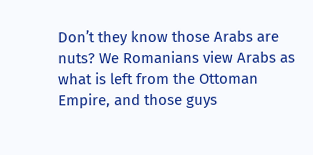Don’t they know those Arabs are nuts? We Romanians view Arabs as what is left from the Ottoman Empire, and those guys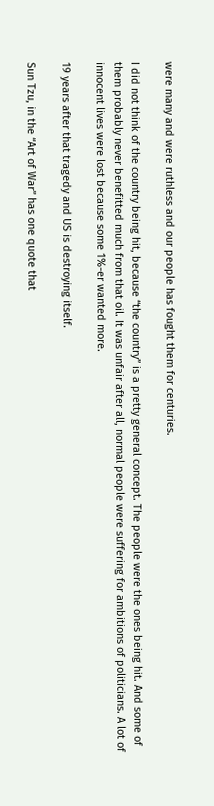were many and were ruthless and our people has fought them for centuries.

I did not think of the country being hit, because “the country” is a pretty general concept. The people were the ones being hit. And some of them probably never benefitted much from that oil. It was unfair after all, normal people were suffering for ambitions of politicians. A lot of innocent lives were lost because some 1%-er wanted more.

19 years after that tragedy and US is destroying itself.

Sun Tzu, in the “Art of War” has one quote that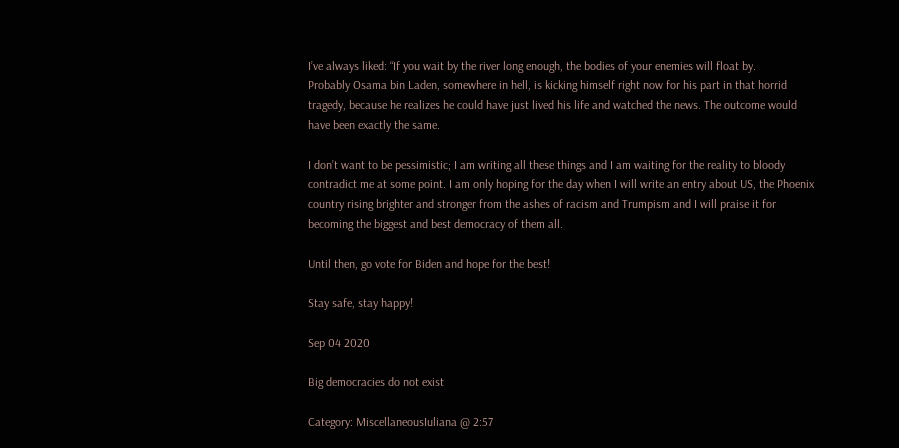I’ve always liked: “If you wait by the river long enough, the bodies of your enemies will float by.
Probably Osama bin Laden, somewhere in hell, is kicking himself right now for his part in that horrid tragedy, because he realizes he could have just lived his life and watched the news. The outcome would have been exactly the same.

I don’t want to be pessimistic; I am writing all these things and I am waiting for the reality to bloody contradict me at some point. I am only hoping for the day when I will write an entry about US, the Phoenix country rising brighter and stronger from the ashes of racism and Trumpism and I will praise it for becoming the biggest and best democracy of them all.

Until then, go vote for Biden and hope for the best!

Stay safe, stay happy!

Sep 04 2020

Big democracies do not exist

Category: MiscellaneousIuliana @ 2:57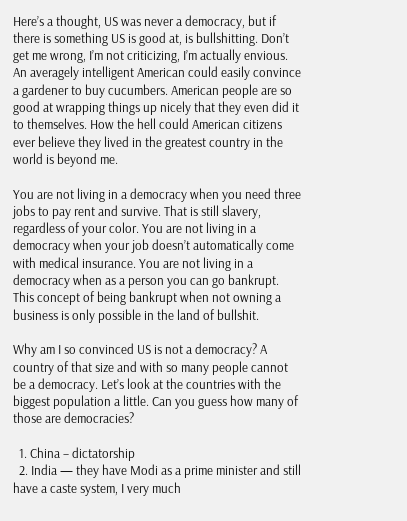Here’s a thought, US was never a democracy, but if there is something US is good at, is bullshitting. Don’t get me wrong, I’m not criticizing, I’m actually envious.  An averagely intelligent American could easily convince a gardener to buy cucumbers. American people are so good at wrapping things up nicely that they even did it to themselves. How the hell could American citizens ever believe they lived in the greatest country in the world is beyond me.

You are not living in a democracy when you need three jobs to pay rent and survive. That is still slavery, regardless of your color. You are not living in a democracy when your job doesn’t automatically come with medical insurance. You are not living in a democracy when as a person you can go bankrupt.  This concept of being bankrupt when not owning a business is only possible in the land of bullshit.

Why am I so convinced US is not a democracy? A country of that size and with so many people cannot be a democracy. Let’s look at the countries with the biggest population a little. Can you guess how many of those are democracies?

  1. China – dictatorship
  2. India — they have Modi as a prime minister and still have a caste system, I very much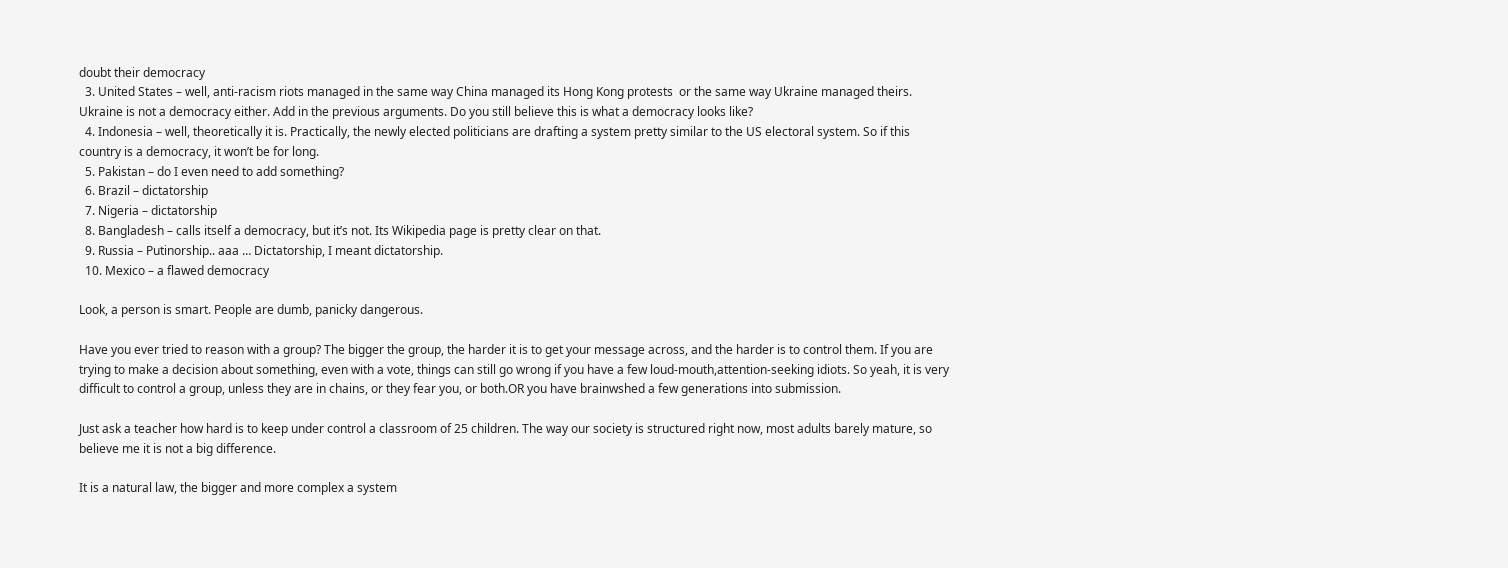doubt their democracy
  3. United States – well, anti-racism riots managed in the same way China managed its Hong Kong protests  or the same way Ukraine managed theirs. Ukraine is not a democracy either. Add in the previous arguments. Do you still believe this is what a democracy looks like?
  4. Indonesia – well, theoretically it is. Practically, the newly elected politicians are drafting a system pretty similar to the US electoral system. So if this country is a democracy, it won’t be for long.
  5. Pakistan – do I even need to add something?
  6. Brazil – dictatorship
  7. Nigeria – dictatorship
  8. Bangladesh – calls itself a democracy, but it’s not. Its Wikipedia page is pretty clear on that.
  9. Russia – Putinorship.. aaa … Dictatorship, I meant dictatorship.
  10. Mexico – a flawed democracy

Look, a person is smart. People are dumb, panicky dangerous.

Have you ever tried to reason with a group? The bigger the group, the harder it is to get your message across, and the harder is to control them. If you are trying to make a decision about something, even with a vote, things can still go wrong if you have a few loud-mouth,attention-seeking idiots. So yeah, it is very difficult to control a group, unless they are in chains, or they fear you, or both.OR you have brainwshed a few generations into submission.

Just ask a teacher how hard is to keep under control a classroom of 25 children. The way our society is structured right now, most adults barely mature, so believe me it is not a big difference.

It is a natural law, the bigger and more complex a system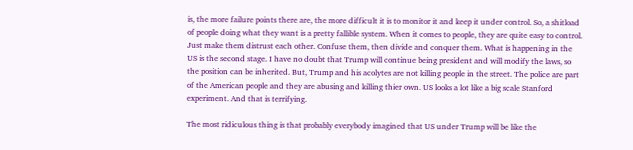is, the more failure points there are, the more difficult it is to monitor it and keep it under control. So, a shitload of people doing what they want is a pretty fallible system. When it comes to people, they are quite easy to control. Just make them distrust each other. Confuse them, then divide and conquer them. What is happening in the US is the second stage. I have no doubt that Trump will continue being president and will modify the laws, so the position can be inherited. But, Trump and his acolytes are not killing people in the street. The police are part of the American people and they are abusing and killing thier own. US looks a lot like a big scale Stanford experiment. And that is terrifying.

The most ridiculous thing is that probably everybody imagined that US under Trump will be like the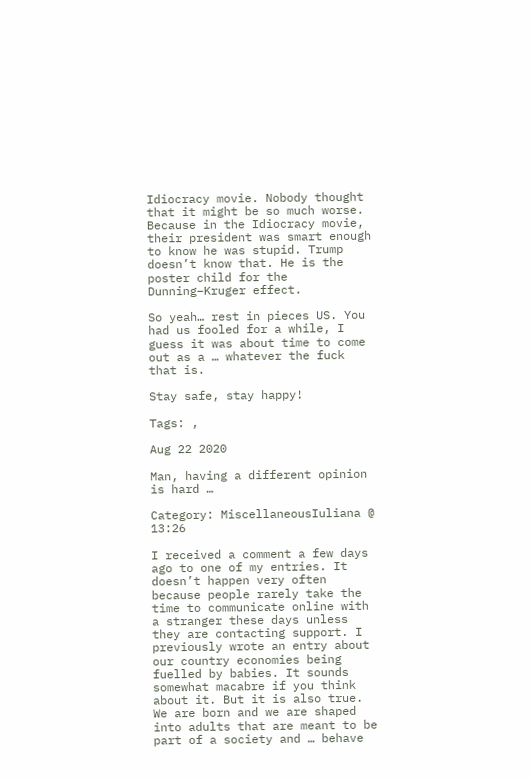Idiocracy movie. Nobody thought that it might be so much worse. Because in the Idiocracy movie, their president was smart enough to know he was stupid. Trump doesn’t know that. He is the poster child for the Dunning–Kruger effect.

So yeah… rest in pieces US. You had us fooled for a while, I guess it was about time to come out as a … whatever the fuck that is.

Stay safe, stay happy!

Tags: ,

Aug 22 2020

Man, having a different opinion is hard …

Category: MiscellaneousIuliana @ 13:26

I received a comment a few days ago to one of my entries. It doesn’t happen very often because people rarely take the time to communicate online with a stranger these days unless they are contacting support. I previously wrote an entry about our country economies being fuelled by babies. It sounds somewhat macabre if you think about it. But it is also true. We are born and we are shaped into adults that are meant to be part of a society and … behave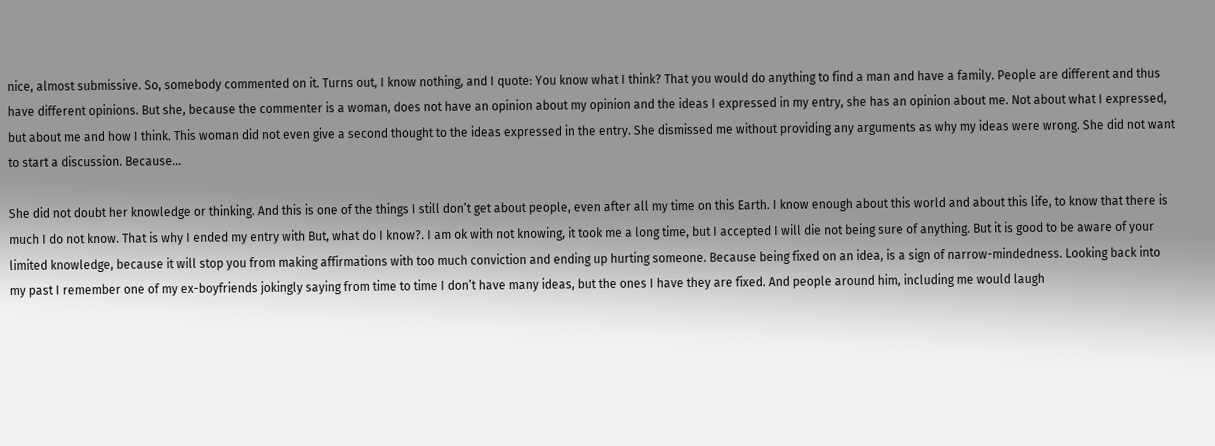nice, almost submissive. So, somebody commented on it. Turns out, I know nothing, and I quote: You know what I think? That you would do anything to find a man and have a family. People are different and thus have different opinions. But she, because the commenter is a woman, does not have an opinion about my opinion and the ideas I expressed in my entry, she has an opinion about me. Not about what I expressed, but about me and how I think. This woman did not even give a second thought to the ideas expressed in the entry. She dismissed me without providing any arguments as why my ideas were wrong. She did not want to start a discussion. Because…

She did not doubt her knowledge or thinking. And this is one of the things I still don’t get about people, even after all my time on this Earth. I know enough about this world and about this life, to know that there is much I do not know. That is why I ended my entry with But, what do I know?. I am ok with not knowing, it took me a long time, but I accepted I will die not being sure of anything. But it is good to be aware of your limited knowledge, because it will stop you from making affirmations with too much conviction and ending up hurting someone. Because being fixed on an idea, is a sign of narrow-mindedness. Looking back into my past I remember one of my ex-boyfriends jokingly saying from time to time I don’t have many ideas, but the ones I have they are fixed. And people around him, including me would laugh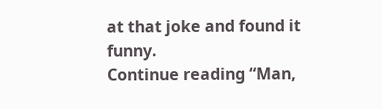at that joke and found it funny.
Continue reading “Man,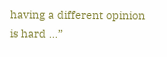having a different opinion is hard …”